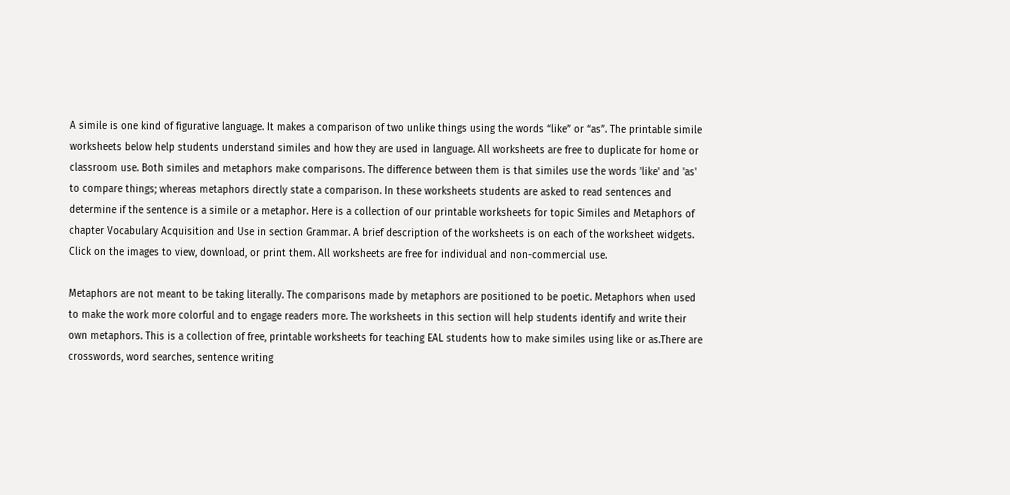A simile is one kind of figurative language. It makes a comparison of two unlike things using the words “like” or “as”. The printable simile worksheets below help students understand similes and how they are used in language. All worksheets are free to duplicate for home or classroom use. Both similes and metaphors make comparisons. The difference between them is that similes use the words 'like' and 'as' to compare things; whereas metaphors directly state a comparison. In these worksheets students are asked to read sentences and determine if the sentence is a simile or a metaphor. Here is a collection of our printable worksheets for topic Similes and Metaphors of chapter Vocabulary Acquisition and Use in section Grammar. A brief description of the worksheets is on each of the worksheet widgets. Click on the images to view, download, or print them. All worksheets are free for individual and non-commercial use.

Metaphors are not meant to be taking literally. The comparisons made by metaphors are positioned to be poetic. Metaphors when used to make the work more colorful and to engage readers more. The worksheets in this section will help students identify and write their own metaphors. This is a collection of free, printable worksheets for teaching EAL students how to make similes using like or as.There are crosswords, word searches, sentence writing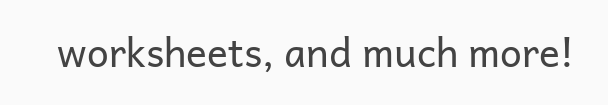worksheets, and much more!